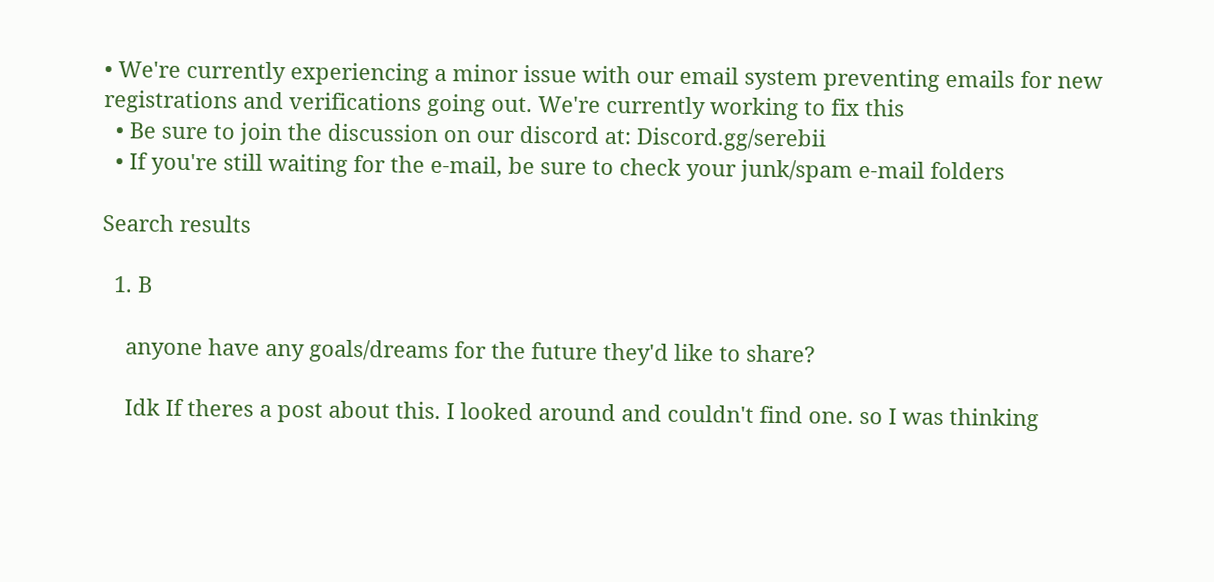• We're currently experiencing a minor issue with our email system preventing emails for new registrations and verifications going out. We're currently working to fix this
  • Be sure to join the discussion on our discord at: Discord.gg/serebii
  • If you're still waiting for the e-mail, be sure to check your junk/spam e-mail folders

Search results

  1. B

    anyone have any goals/dreams for the future they'd like to share?

    Idk If theres a post about this. I looked around and couldn't find one. so I was thinking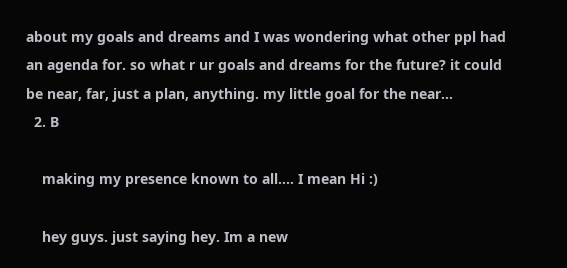about my goals and dreams and I was wondering what other ppl had an agenda for. so what r ur goals and dreams for the future? it could be near, far, just a plan, anything. my little goal for the near...
  2. B

    making my presence known to all.... I mean Hi :)

    hey guys. just saying hey. Im a new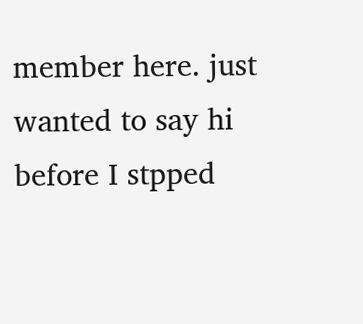member here. just wanted to say hi before I stpped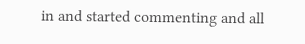in and started commenting and all